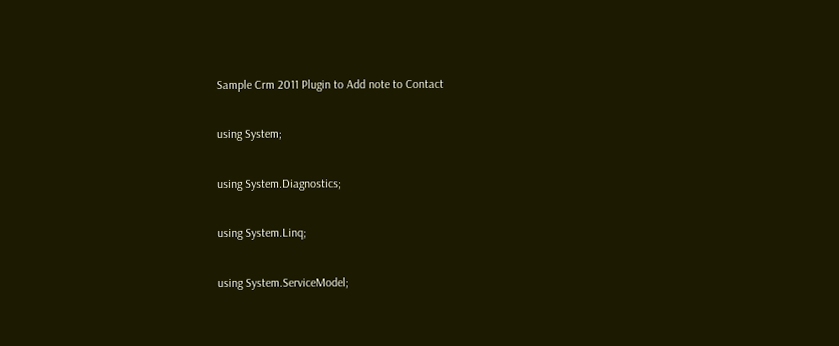Sample Crm 2011 Plugin to Add note to Contact

using System;

using System.Diagnostics;

using System.Linq;

using System.ServiceModel;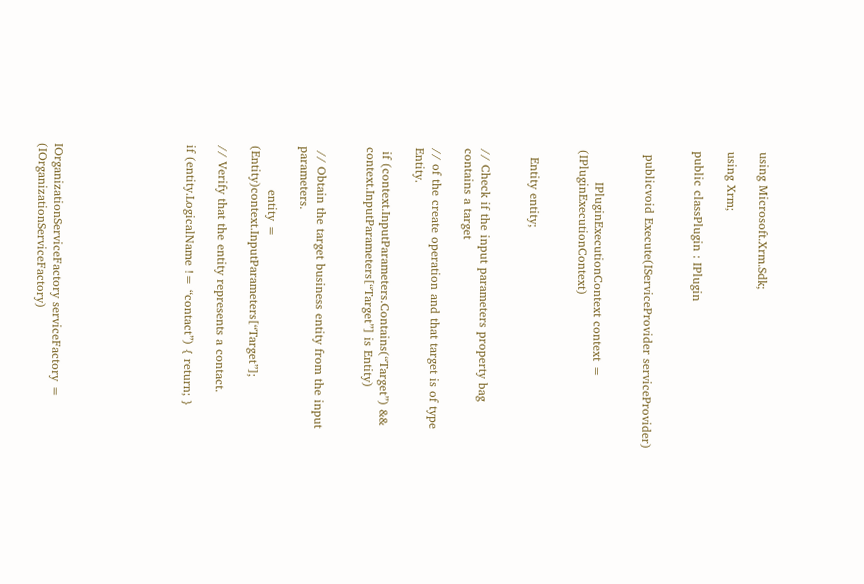using Microsoft.Xrm.Sdk;

using Xrm;

public classPlugin : IPlugin


 publicvoid Execute(IServiceProvider serviceProvider)


        IPluginExecutionContext context = (IPluginExecutionContext)


  Entity entity;


// Check if the input parameters property bag contains a target

// of the create operation and that target is of type Entity.

 if (context.InputParameters.Contains(“Target”) && context.InputParameters[“Target”] is Entity)


 // Obtain the target business entity from the input parameters.

           entity = (Entity)context.InputParameters[“Target”];

// Verify that the entity represents a contact.

if (entity.LogicalName != “contact”) { return; }







IOrganizationServiceFactory serviceFactory = (IOrganizationServiceFactory)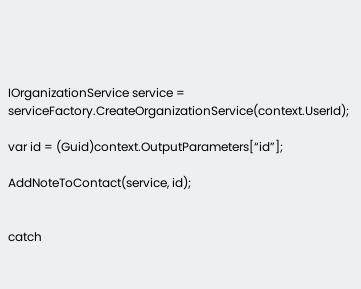IOrganizationService service = serviceFactory.CreateOrganizationService(context.UserId);

var id = (Guid)context.OutputParameters[“id”];

AddNoteToContact(service, id);


catch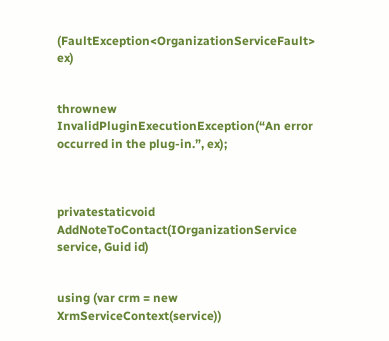(FaultException<OrganizationServiceFault> ex)


thrownew InvalidPluginExecutionException(“An error occurred in the plug-in.”, ex);



privatestaticvoid AddNoteToContact(IOrganizationService service, Guid id)


using (var crm = new XrmServiceContext(service))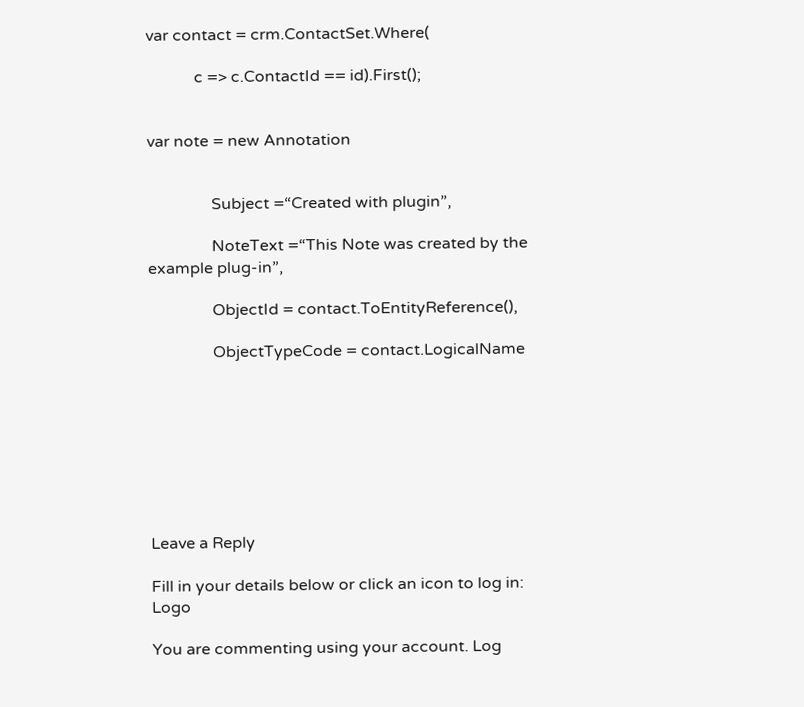var contact = crm.ContactSet.Where(

            c => c.ContactId == id).First();


var note = new Annotation


                Subject =“Created with plugin”,

                NoteText =“This Note was created by the example plug-in”,

                ObjectId = contact.ToEntityReference(),

                ObjectTypeCode = contact.LogicalName








Leave a Reply

Fill in your details below or click an icon to log in: Logo

You are commenting using your account. Log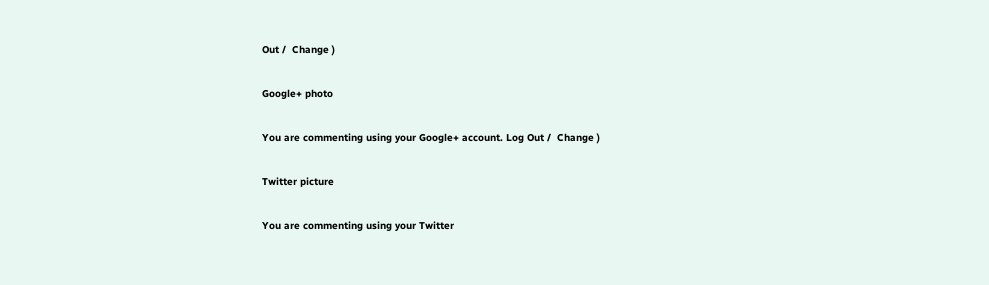Out /  Change )

Google+ photo

You are commenting using your Google+ account. Log Out /  Change )

Twitter picture

You are commenting using your Twitter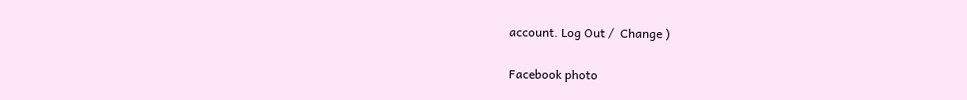account. Log Out /  Change )

Facebook photo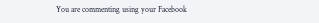You are commenting using your Facebook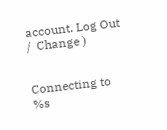account. Log Out /  Change )


Connecting to %s